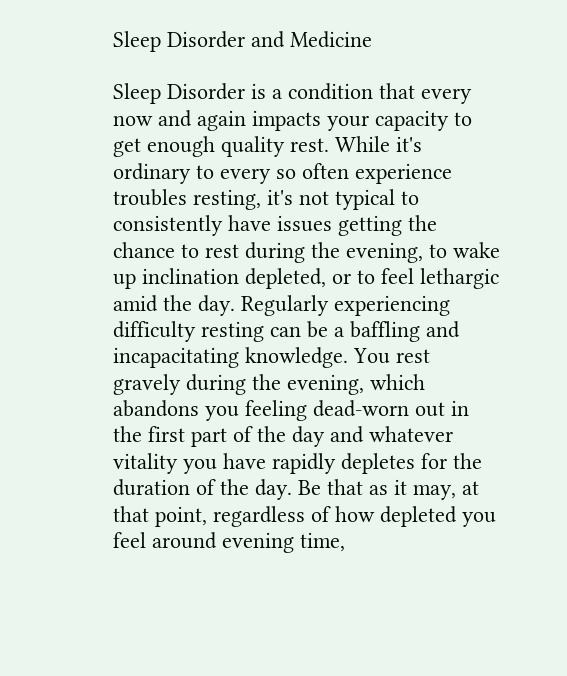Sleep Disorder and Medicine

Sleep Disorder is a condition that every now and again impacts your capacity to get enough quality rest. While it's ordinary to every so often experience troubles resting, it's not typical to consistently have issues getting the chance to rest during the evening, to wake up inclination depleted, or to feel lethargic amid the day. Regularly experiencing difficulty resting can be a baffling and incapacitating knowledge. You rest gravely during the evening, which abandons you feeling dead-worn out in the first part of the day and whatever vitality you have rapidly depletes for the duration of the day. Be that as it may, at that point, regardless of how depleted you feel around evening time,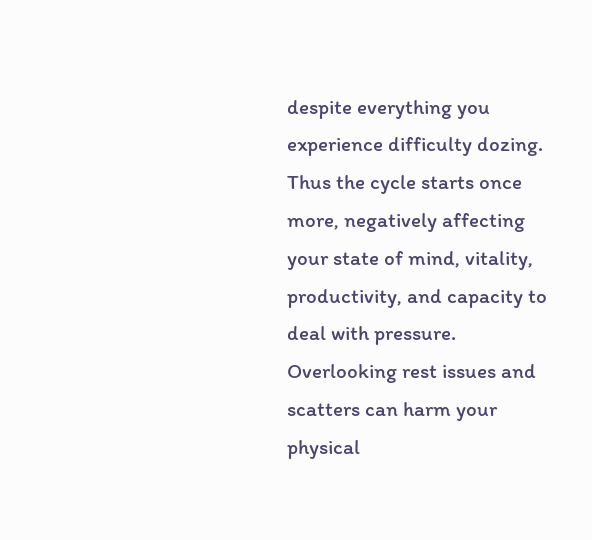despite everything you experience difficulty dozing. Thus the cycle starts once more, negatively affecting your state of mind, vitality, productivity, and capacity to deal with pressure. Overlooking rest issues and scatters can harm your physical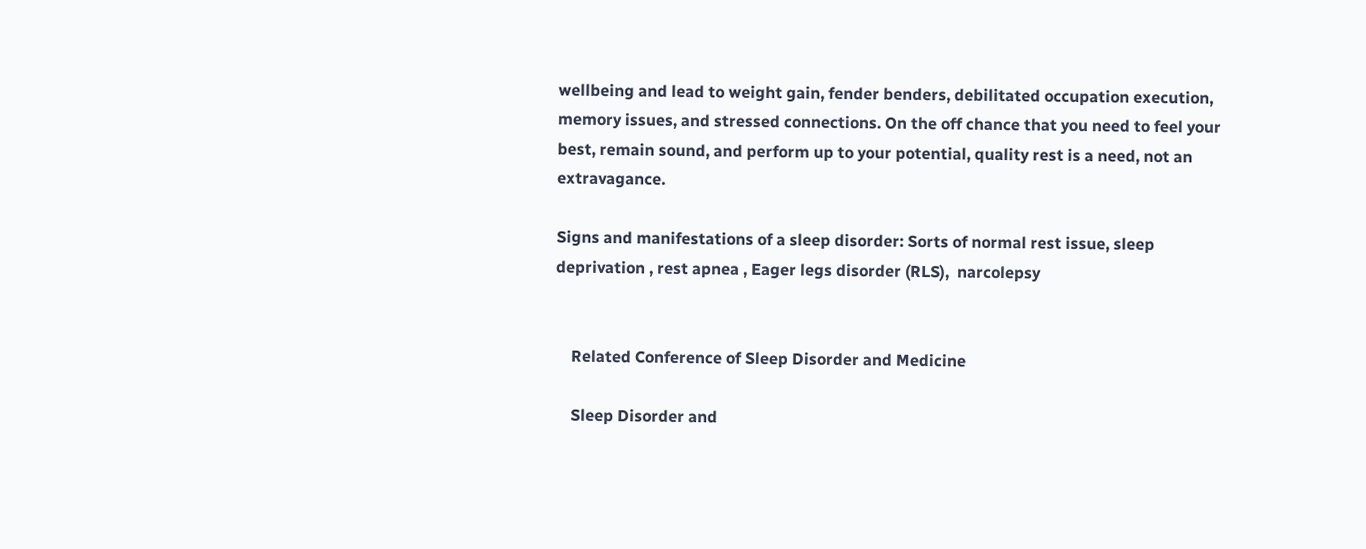wellbeing and lead to weight gain, fender benders, debilitated occupation execution, memory issues, and stressed connections. On the off chance that you need to feel your best, remain sound, and perform up to your potential, quality rest is a need, not an extravagance.

Signs and manifestations of a sleep disorder: Sorts of normal rest issue, sleep deprivation , rest apnea , Eager legs disorder (RLS),  narcolepsy


    Related Conference of Sleep Disorder and Medicine

    Sleep Disorder and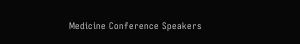Medicine Conference Speakers